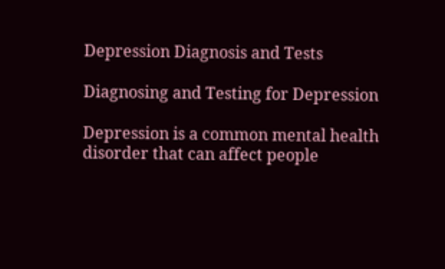Depression Diagnosis and Tests

Diagnosing and Testing for Depression

Depression is a common mental health disorder that can affect people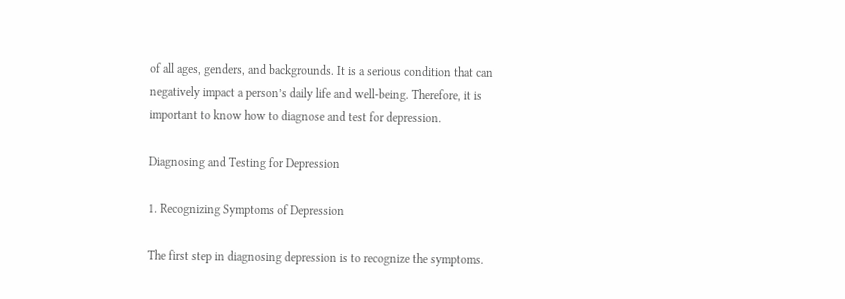of all ages, genders, and backgrounds. It is a serious condition that can negatively impact a person’s daily life and well-being. Therefore, it is important to know how to diagnose and test for depression.

Diagnosing and Testing for Depression

1. Recognizing Symptoms of Depression

The first step in diagnosing depression is to recognize the symptoms.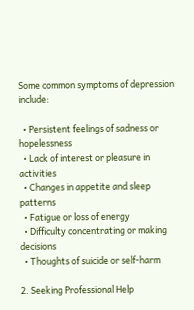Some common symptoms of depression include:

  • Persistent feelings of sadness or hopelessness
  • Lack of interest or pleasure in activities
  • Changes in appetite and sleep patterns
  • Fatigue or loss of energy
  • Difficulty concentrating or making decisions
  • Thoughts of suicide or self-harm

2. Seeking Professional Help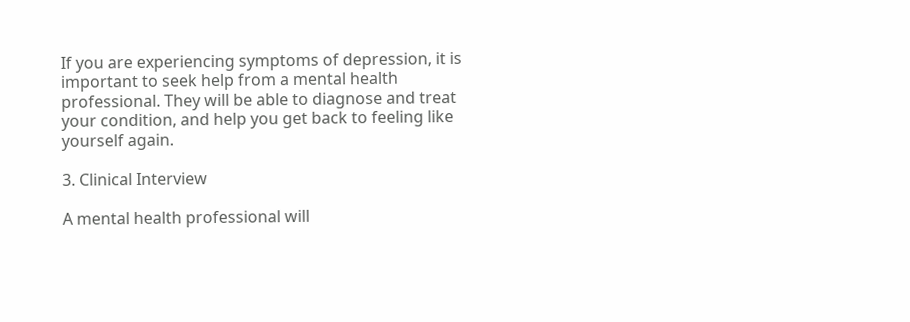If you are experiencing symptoms of depression, it is important to seek help from a mental health professional. They will be able to diagnose and treat your condition, and help you get back to feeling like yourself again.

3. Clinical Interview

A mental health professional will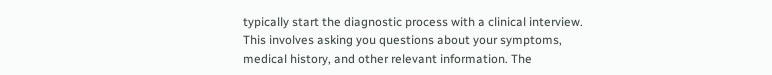typically start the diagnostic process with a clinical interview. This involves asking you questions about your symptoms, medical history, and other relevant information. The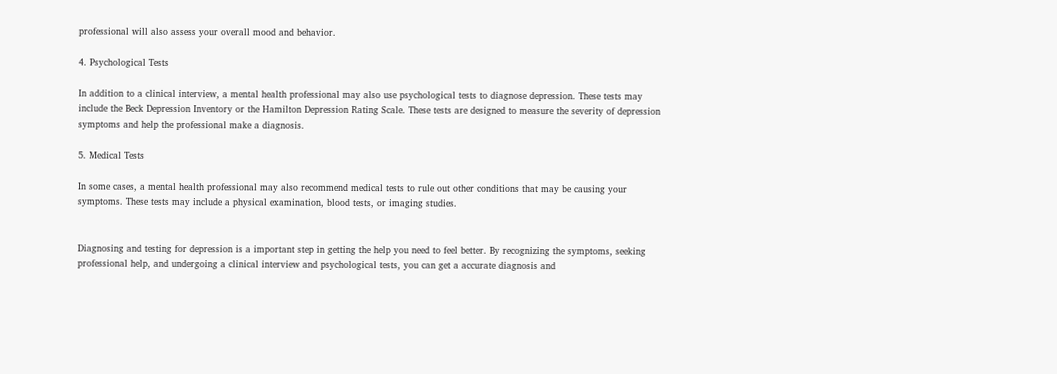professional will also assess your overall mood and behavior.

4. Psychological Tests

In addition to a clinical interview, a mental health professional may also use psychological tests to diagnose depression. These tests may include the Beck Depression Inventory or the Hamilton Depression Rating Scale. These tests are designed to measure the severity of depression symptoms and help the professional make a diagnosis.

5. Medical Tests

In some cases, a mental health professional may also recommend medical tests to rule out other conditions that may be causing your symptoms. These tests may include a physical examination, blood tests, or imaging studies.


Diagnosing and testing for depression is a important step in getting the help you need to feel better. By recognizing the symptoms, seeking professional help, and undergoing a clinical interview and psychological tests, you can get a accurate diagnosis and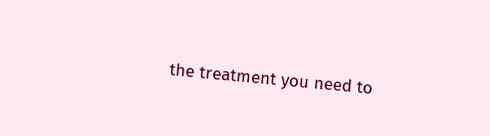the treatment you need to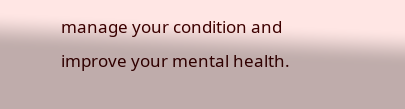manage your condition and improve your mental health.